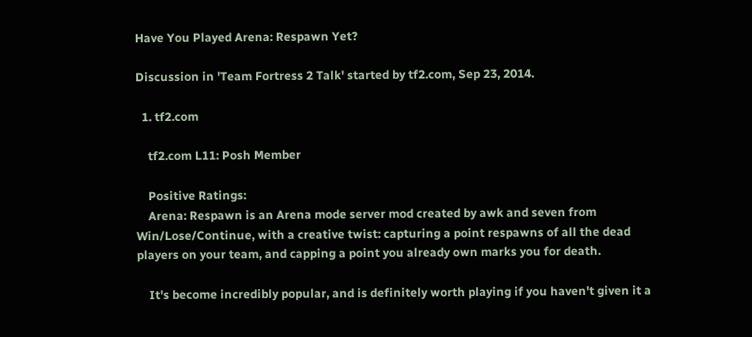Have You Played Arena: Respawn Yet?

Discussion in 'Team Fortress 2 Talk' started by tf2.com, Sep 23, 2014.

  1. tf2.com

    tf2.com L11: Posh Member

    Positive Ratings:
    Arena: Respawn is an Arena mode server mod created by awk and seven from Win/Lose/Continue, with a creative twist: capturing a point respawns of all the dead players on your team, and capping a point you already own marks you for death.

    It's become incredibly popular, and is definitely worth playing if you haven't given it a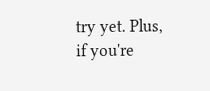try yet. Plus, if you're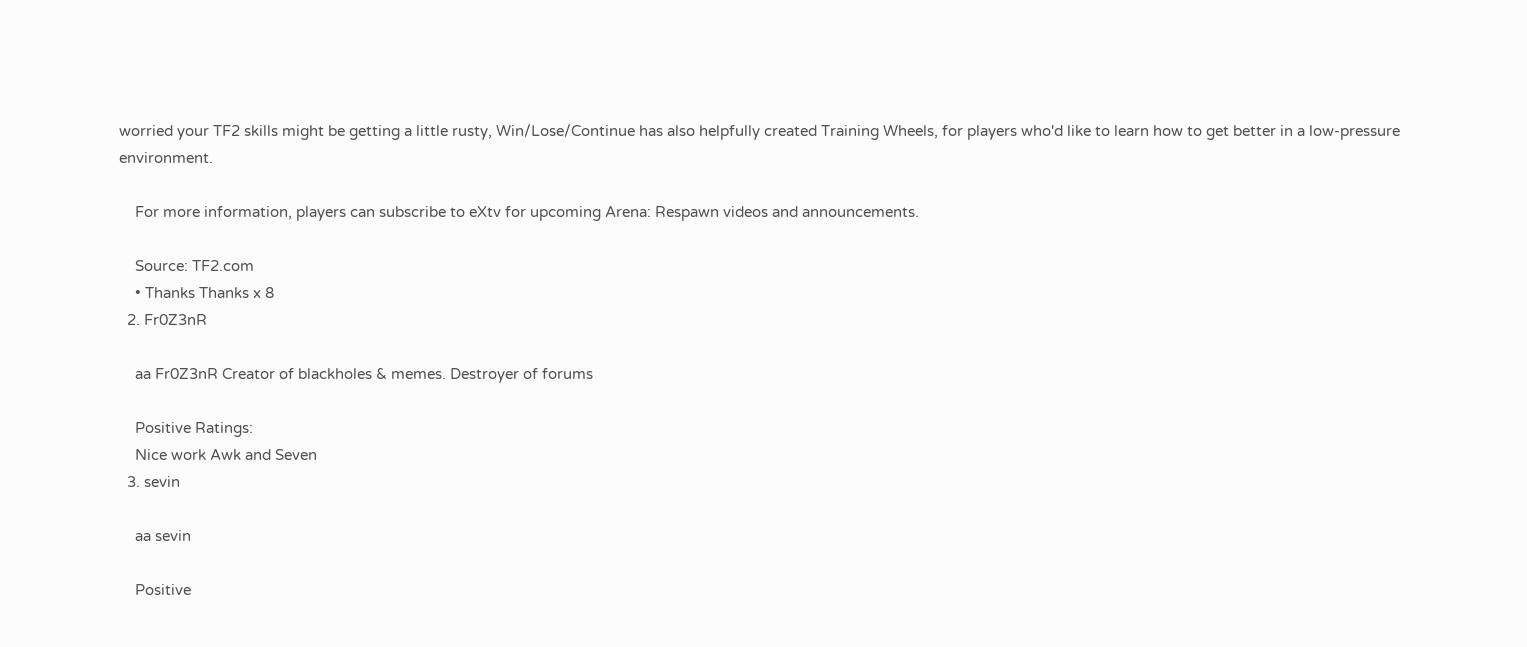worried your TF2 skills might be getting a little rusty, Win/Lose/Continue has also helpfully created Training Wheels, for players who'd like to learn how to get better in a low-pressure environment.

    For more information, players can subscribe to eXtv for upcoming Arena: Respawn videos and announcements.

    Source: TF2.com
    • Thanks Thanks x 8
  2. Fr0Z3nR

    aa Fr0Z3nR Creator of blackholes & memes. Destroyer of forums

    Positive Ratings:
    Nice work Awk and Seven
  3. sevin

    aa sevin

    Positive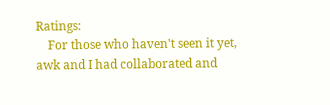Ratings:
    For those who haven't seen it yet, awk and I had collaborated and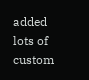added lots of custom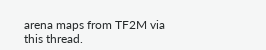arena maps from TF2M via this thread.